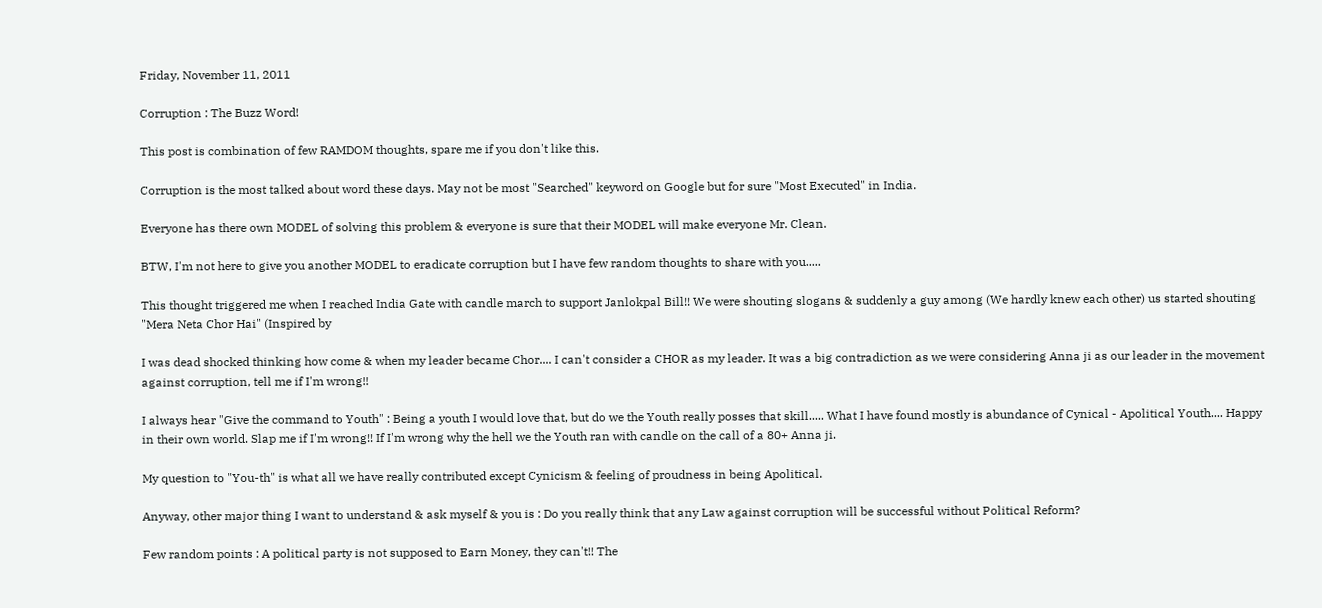Friday, November 11, 2011

Corruption : The Buzz Word!

This post is combination of few RAMDOM thoughts, spare me if you don't like this.

Corruption is the most talked about word these days. May not be most "Searched" keyword on Google but for sure "Most Executed" in India.

Everyone has there own MODEL of solving this problem & everyone is sure that their MODEL will make everyone Mr. Clean.

BTW, I'm not here to give you another MODEL to eradicate corruption but I have few random thoughts to share with you.....

This thought triggered me when I reached India Gate with candle march to support Janlokpal Bill!! We were shouting slogans & suddenly a guy among (We hardly knew each other) us started shouting "Mera Neta Chor Hai" (Inspired by

I was dead shocked thinking how come & when my leader became Chor.... I can't consider a CHOR as my leader. It was a big contradiction as we were considering Anna ji as our leader in the movement against corruption, tell me if I'm wrong!!

I always hear "Give the command to Youth" : Being a youth I would love that, but do we the Youth really posses that skill..... What I have found mostly is abundance of Cynical - Apolitical Youth.... Happy in their own world. Slap me if I'm wrong!! If I'm wrong why the hell we the Youth ran with candle on the call of a 80+ Anna ji.

My question to "You-th" is what all we have really contributed except Cynicism & feeling of proudness in being Apolitical.

Anyway, other major thing I want to understand & ask myself & you is : Do you really think that any Law against corruption will be successful without Political Reform?

Few random points : A political party is not supposed to Earn Money, they can't!! The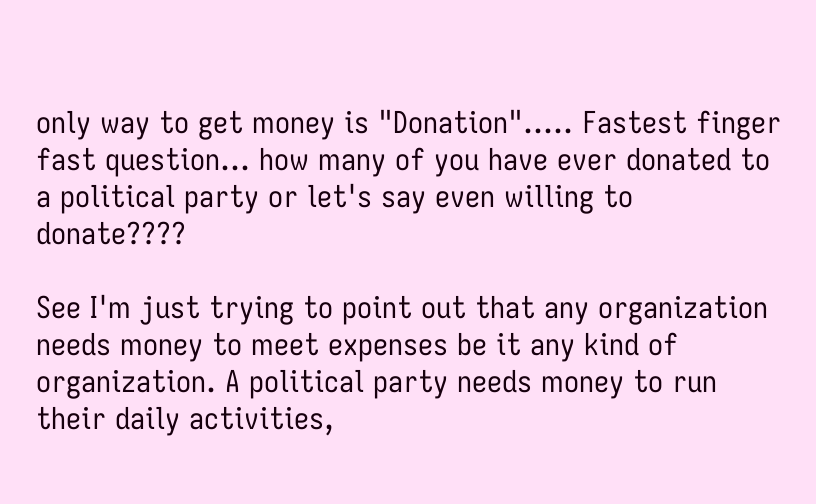only way to get money is "Donation"..... Fastest finger fast question... how many of you have ever donated to a political party or let's say even willing to donate????

See I'm just trying to point out that any organization needs money to meet expenses be it any kind of organization. A political party needs money to run their daily activities,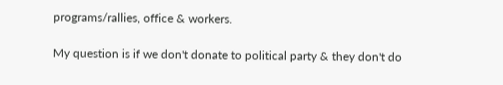programs/rallies, office & workers.

My question is if we don't donate to political party & they don't do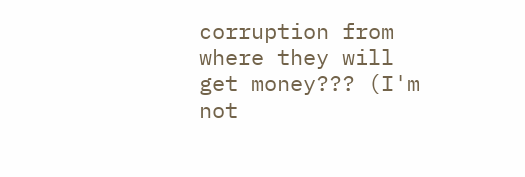corruption from where they will get money??? (I'm not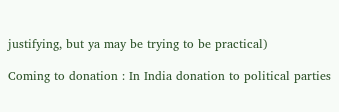justifying, but ya may be trying to be practical)

Coming to donation : In India donation to political parties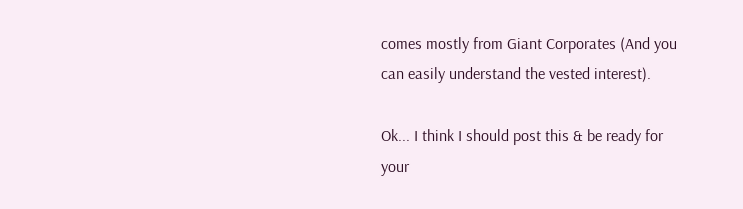comes mostly from Giant Corporates (And you can easily understand the vested interest).

Ok... I think I should post this & be ready for your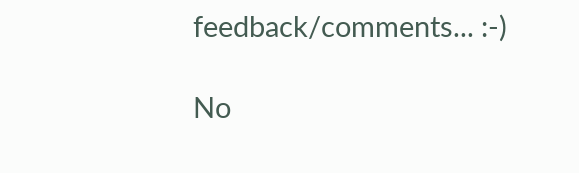feedback/comments... :-)

No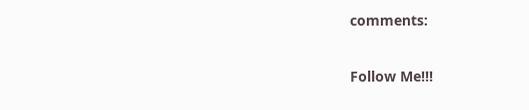comments:

Follow Me!!!